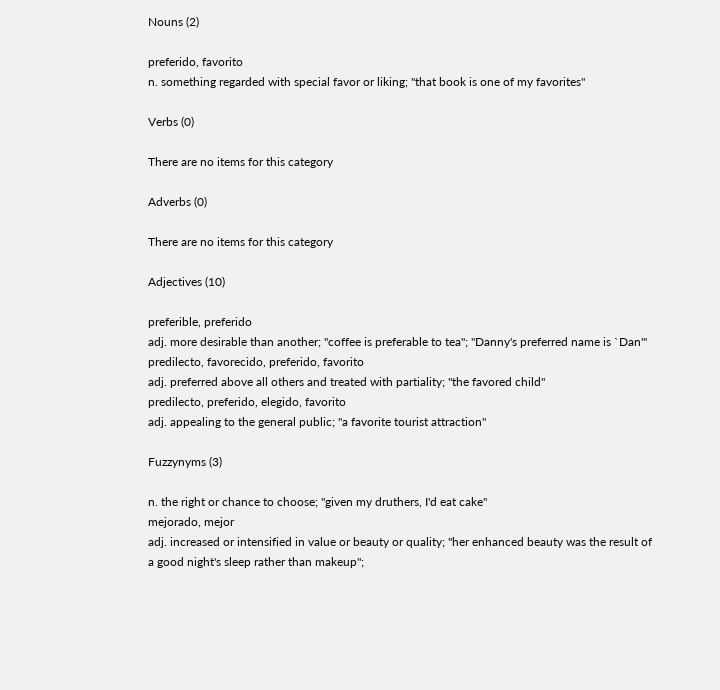Nouns (2)

preferido, favorito
n. something regarded with special favor or liking; "that book is one of my favorites"

Verbs (0)

There are no items for this category

Adverbs (0)

There are no items for this category

Adjectives (10)

preferible, preferido
adj. more desirable than another; "coffee is preferable to tea"; "Danny's preferred name is `Dan'"
predilecto, favorecido, preferido, favorito
adj. preferred above all others and treated with partiality; "the favored child"
predilecto, preferido, elegido, favorito
adj. appealing to the general public; "a favorite tourist attraction"

Fuzzynyms (3)

n. the right or chance to choose; "given my druthers, I'd eat cake"
mejorado, mejor
adj. increased or intensified in value or beauty or quality; "her enhanced beauty was the result of a good night's sleep rather than makeup";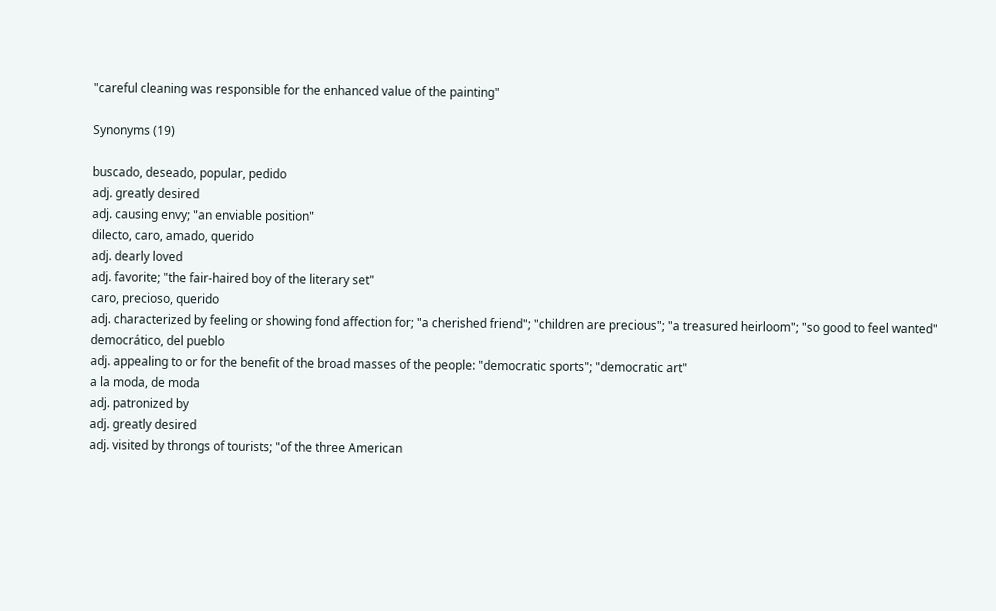"careful cleaning was responsible for the enhanced value of the painting"

Synonyms (19)

buscado, deseado, popular, pedido
adj. greatly desired
adj. causing envy; "an enviable position"
dilecto, caro, amado, querido
adj. dearly loved
adj. favorite; "the fair-haired boy of the literary set"
caro, precioso, querido
adj. characterized by feeling or showing fond affection for; "a cherished friend"; "children are precious"; "a treasured heirloom"; "so good to feel wanted"
democrático, del pueblo
adj. appealing to or for the benefit of the broad masses of the people: "democratic sports"; "democratic art"
a la moda, de moda
adj. patronized by
adj. greatly desired
adj. visited by throngs of tourists; "of the three American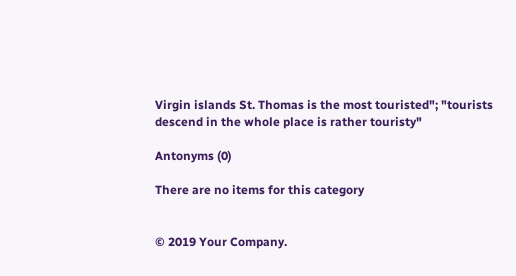Virgin islands St. Thomas is the most touristed"; "tourists descend in the whole place is rather touristy"

Antonyms (0)

There are no items for this category


© 2019 Your Company.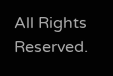All Rights Reserved.